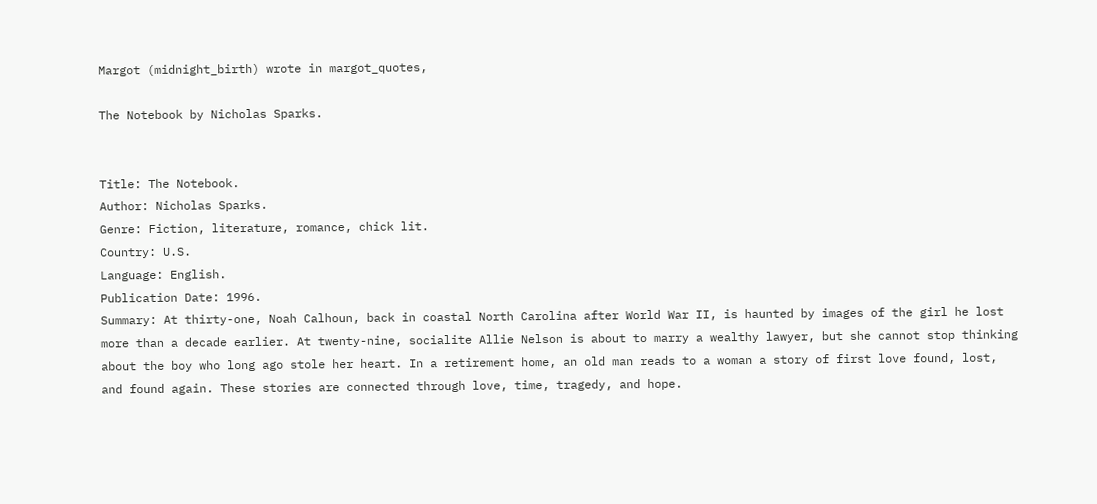Margot (midnight_birth) wrote in margot_quotes,

The Notebook by Nicholas Sparks.


Title: The Notebook.
Author: Nicholas Sparks.
Genre: Fiction, literature, romance, chick lit.
Country: U.S.
Language: English.
Publication Date: 1996.
Summary: At thirty-one, Noah Calhoun, back in coastal North Carolina after World War II, is haunted by images of the girl he lost more than a decade earlier. At twenty-nine, socialite Allie Nelson is about to marry a wealthy lawyer, but she cannot stop thinking about the boy who long ago stole her heart. In a retirement home, an old man reads to a woman a story of first love found, lost, and found again. These stories are connected through love, time, tragedy, and hope.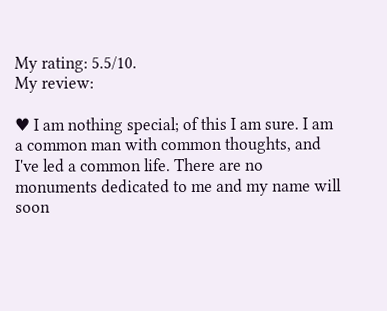My rating: 5.5/10.
My review:

♥ I am nothing special; of this I am sure. I am a common man with common thoughts, and I've led a common life. There are no monuments dedicated to me and my name will soon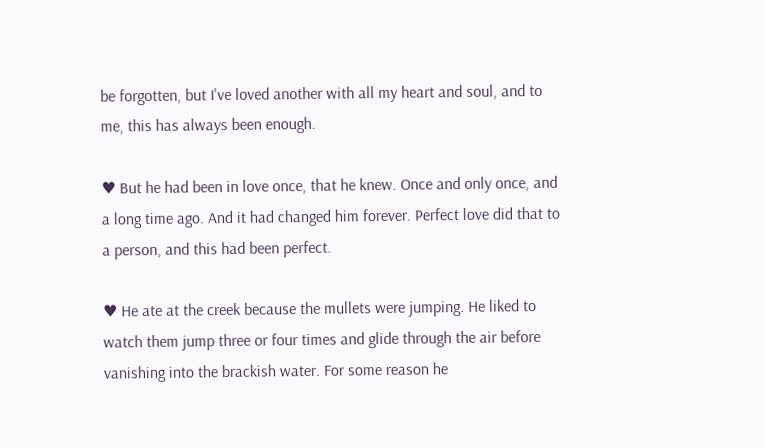be forgotten, but I've loved another with all my heart and soul, and to me, this has always been enough.

♥ But he had been in love once, that he knew. Once and only once, and a long time ago. And it had changed him forever. Perfect love did that to a person, and this had been perfect.

♥ He ate at the creek because the mullets were jumping. He liked to watch them jump three or four times and glide through the air before vanishing into the brackish water. For some reason he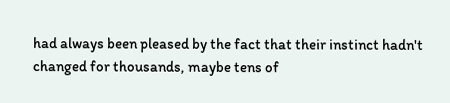had always been pleased by the fact that their instinct hadn't changed for thousands, maybe tens of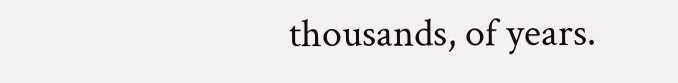thousands, of years.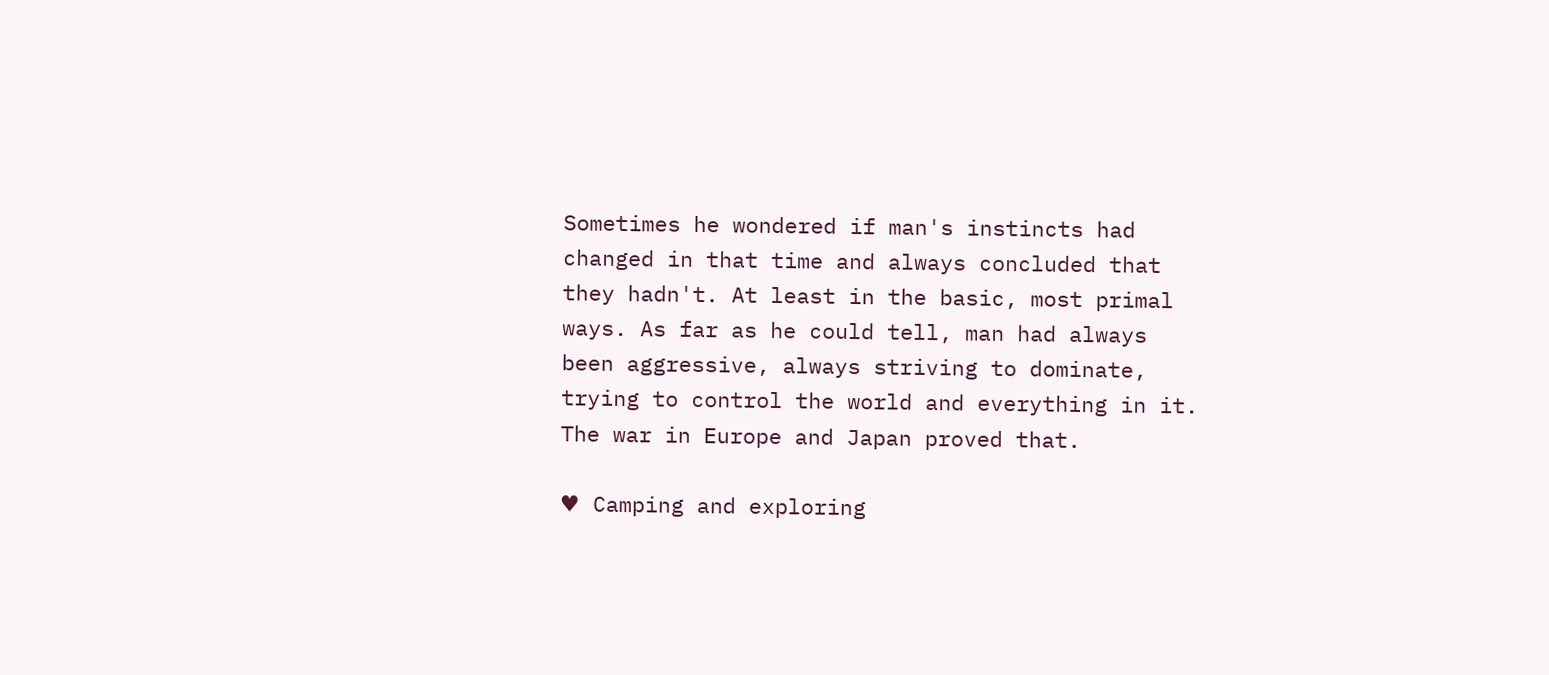Sometimes he wondered if man's instincts had changed in that time and always concluded that they hadn't. At least in the basic, most primal ways. As far as he could tell, man had always been aggressive, always striving to dominate, trying to control the world and everything in it. The war in Europe and Japan proved that.

♥ Camping and exploring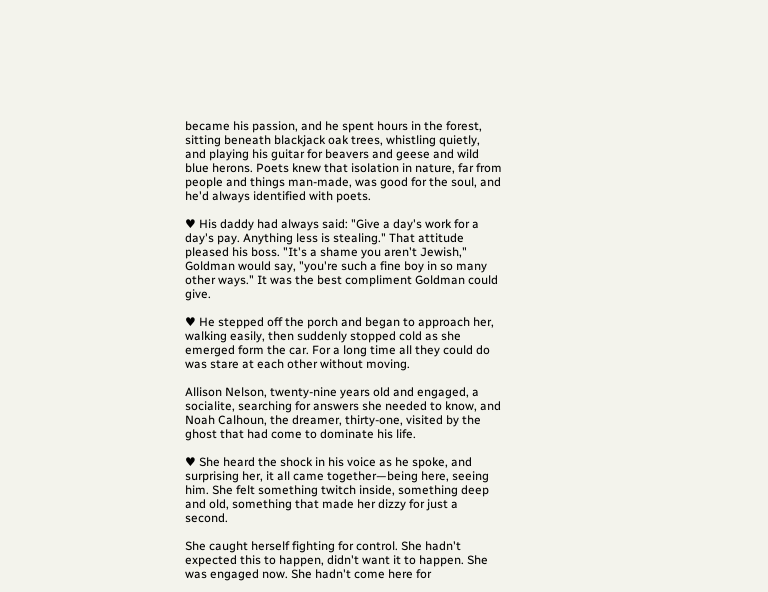became his passion, and he spent hours in the forest, sitting beneath blackjack oak trees, whistling quietly, and playing his guitar for beavers and geese and wild blue herons. Poets knew that isolation in nature, far from people and things man-made, was good for the soul, and he'd always identified with poets.

♥ His daddy had always said: "Give a day's work for a day's pay. Anything less is stealing." That attitude pleased his boss. "It's a shame you aren't Jewish," Goldman would say, "you're such a fine boy in so many other ways." It was the best compliment Goldman could give.

♥ He stepped off the porch and began to approach her, walking easily, then suddenly stopped cold as she emerged form the car. For a long time all they could do was stare at each other without moving.

Allison Nelson, twenty-nine years old and engaged, a socialite, searching for answers she needed to know, and Noah Calhoun, the dreamer, thirty-one, visited by the ghost that had come to dominate his life.

♥ She heard the shock in his voice as he spoke, and surprising her, it all came together—being here, seeing him. She felt something twitch inside, something deep and old, something that made her dizzy for just a second.

She caught herself fighting for control. She hadn't expected this to happen, didn't want it to happen. She was engaged now. She hadn't come here for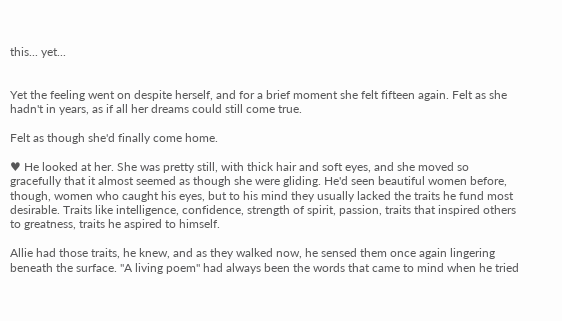this... yet...


Yet the feeling went on despite herself, and for a brief moment she felt fifteen again. Felt as she hadn't in years, as if all her dreams could still come true.

Felt as though she'd finally come home.

♥ He looked at her. She was pretty still, with thick hair and soft eyes, and she moved so gracefully that it almost seemed as though she were gliding. He'd seen beautiful women before, though, women who caught his eyes, but to his mind they usually lacked the traits he fund most desirable. Traits like intelligence, confidence, strength of spirit, passion, traits that inspired others to greatness, traits he aspired to himself.

Allie had those traits, he knew, and as they walked now, he sensed them once again lingering beneath the surface. "A living poem" had always been the words that came to mind when he tried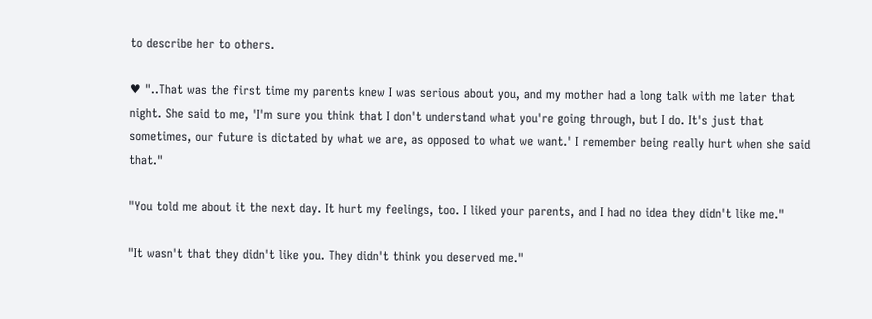to describe her to others.

♥ "..That was the first time my parents knew I was serious about you, and my mother had a long talk with me later that night. She said to me, 'I'm sure you think that I don't understand what you're going through, but I do. It's just that sometimes, our future is dictated by what we are, as opposed to what we want.' I remember being really hurt when she said that."

"You told me about it the next day. It hurt my feelings, too. I liked your parents, and I had no idea they didn't like me."

"It wasn't that they didn't like you. They didn't think you deserved me."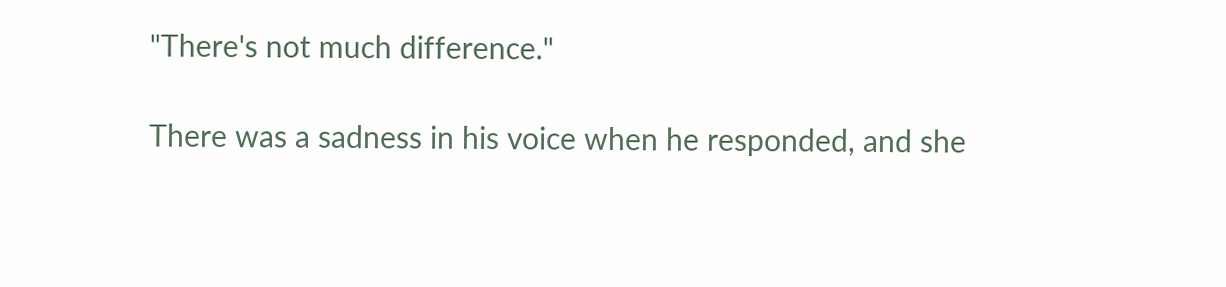"There's not much difference."

There was a sadness in his voice when he responded, and she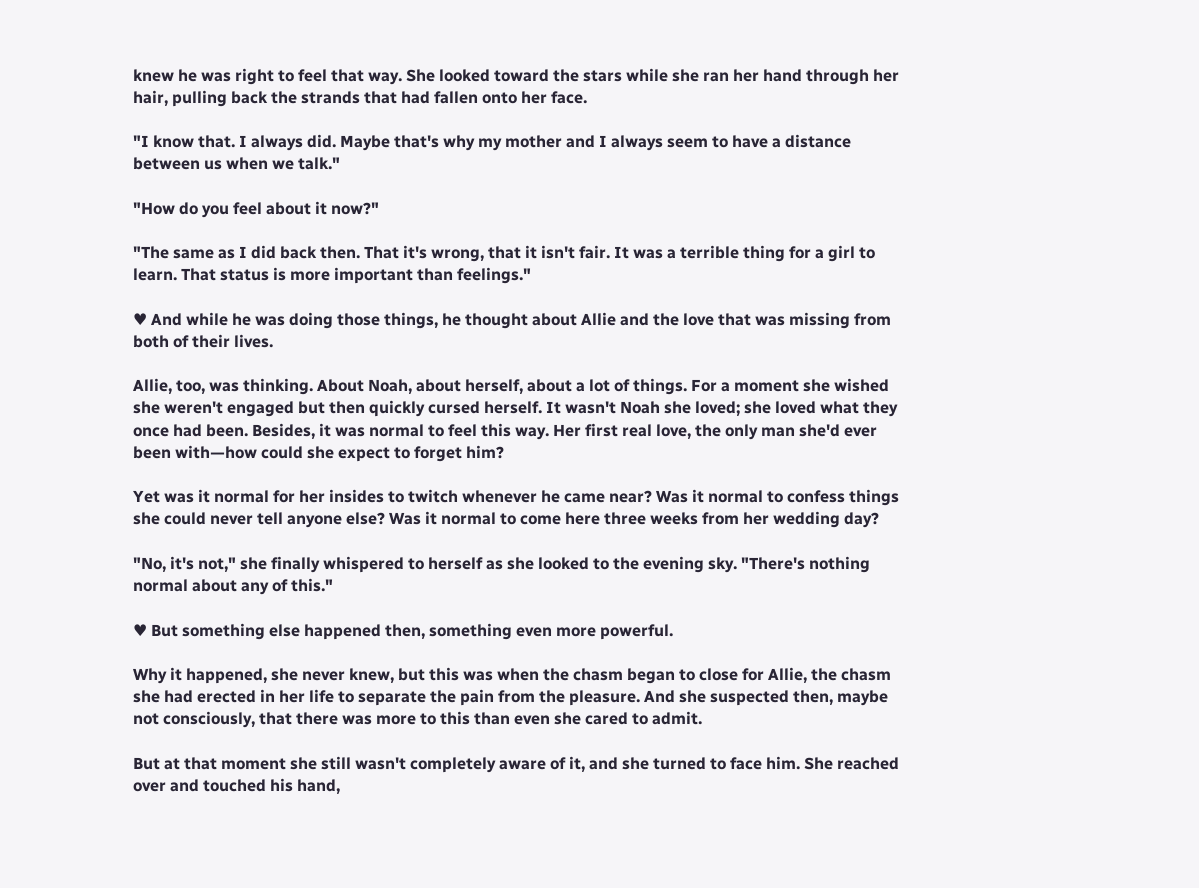knew he was right to feel that way. She looked toward the stars while she ran her hand through her hair, pulling back the strands that had fallen onto her face.

"I know that. I always did. Maybe that's why my mother and I always seem to have a distance between us when we talk."

"How do you feel about it now?"

"The same as I did back then. That it's wrong, that it isn't fair. It was a terrible thing for a girl to learn. That status is more important than feelings."

♥ And while he was doing those things, he thought about Allie and the love that was missing from both of their lives.

Allie, too, was thinking. About Noah, about herself, about a lot of things. For a moment she wished she weren't engaged but then quickly cursed herself. It wasn't Noah she loved; she loved what they once had been. Besides, it was normal to feel this way. Her first real love, the only man she'd ever been with—how could she expect to forget him?

Yet was it normal for her insides to twitch whenever he came near? Was it normal to confess things she could never tell anyone else? Was it normal to come here three weeks from her wedding day?

"No, it's not," she finally whispered to herself as she looked to the evening sky. "There's nothing normal about any of this."

♥ But something else happened then, something even more powerful.

Why it happened, she never knew, but this was when the chasm began to close for Allie, the chasm she had erected in her life to separate the pain from the pleasure. And she suspected then, maybe not consciously, that there was more to this than even she cared to admit.

But at that moment she still wasn't completely aware of it, and she turned to face him. She reached over and touched his hand,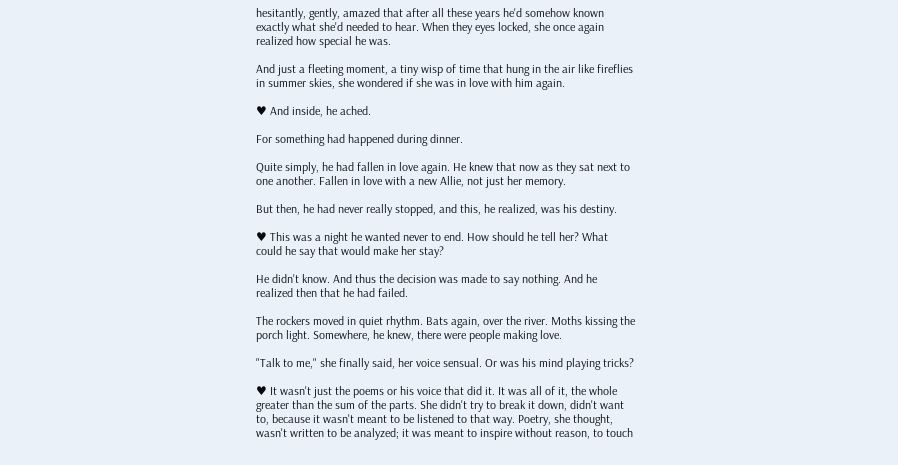hesitantly, gently, amazed that after all these years he'd somehow known exactly what she'd needed to hear. When they eyes locked, she once again realized how special he was.

And just a fleeting moment, a tiny wisp of time that hung in the air like fireflies in summer skies, she wondered if she was in love with him again.

♥ And inside, he ached.

For something had happened during dinner.

Quite simply, he had fallen in love again. He knew that now as they sat next to one another. Fallen in love with a new Allie, not just her memory.

But then, he had never really stopped, and this, he realized, was his destiny.

♥ This was a night he wanted never to end. How should he tell her? What could he say that would make her stay?

He didn't know. And thus the decision was made to say nothing. And he realized then that he had failed.

The rockers moved in quiet rhythm. Bats again, over the river. Moths kissing the porch light. Somewhere, he knew, there were people making love.

"Talk to me," she finally said, her voice sensual. Or was his mind playing tricks?

♥ It wasn't just the poems or his voice that did it. It was all of it, the whole greater than the sum of the parts. She didn't try to break it down, didn't want to, because it wasn't meant to be listened to that way. Poetry, she thought, wasn't written to be analyzed; it was meant to inspire without reason, to touch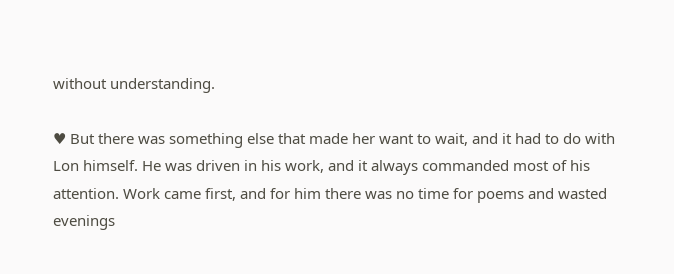without understanding.

♥ But there was something else that made her want to wait, and it had to do with Lon himself. He was driven in his work, and it always commanded most of his attention. Work came first, and for him there was no time for poems and wasted evenings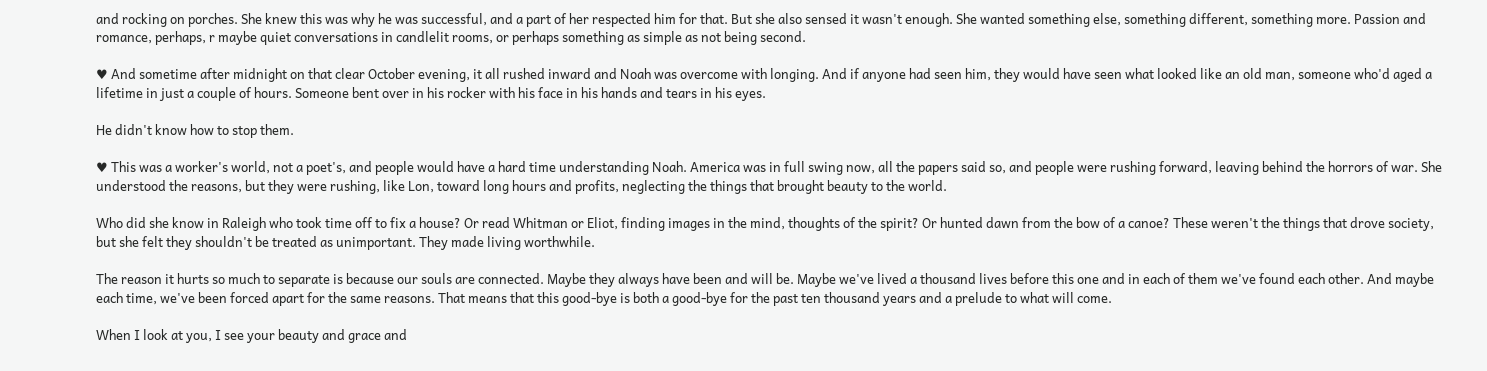and rocking on porches. She knew this was why he was successful, and a part of her respected him for that. But she also sensed it wasn't enough. She wanted something else, something different, something more. Passion and romance, perhaps, r maybe quiet conversations in candlelit rooms, or perhaps something as simple as not being second.

♥ And sometime after midnight on that clear October evening, it all rushed inward and Noah was overcome with longing. And if anyone had seen him, they would have seen what looked like an old man, someone who'd aged a lifetime in just a couple of hours. Someone bent over in his rocker with his face in his hands and tears in his eyes.

He didn't know how to stop them.

♥ This was a worker's world, not a poet's, and people would have a hard time understanding Noah. America was in full swing now, all the papers said so, and people were rushing forward, leaving behind the horrors of war. She understood the reasons, but they were rushing, like Lon, toward long hours and profits, neglecting the things that brought beauty to the world.

Who did she know in Raleigh who took time off to fix a house? Or read Whitman or Eliot, finding images in the mind, thoughts of the spirit? Or hunted dawn from the bow of a canoe? These weren't the things that drove society, but she felt they shouldn't be treated as unimportant. They made living worthwhile.

The reason it hurts so much to separate is because our souls are connected. Maybe they always have been and will be. Maybe we've lived a thousand lives before this one and in each of them we've found each other. And maybe each time, we've been forced apart for the same reasons. That means that this good-bye is both a good-bye for the past ten thousand years and a prelude to what will come.

When I look at you, I see your beauty and grace and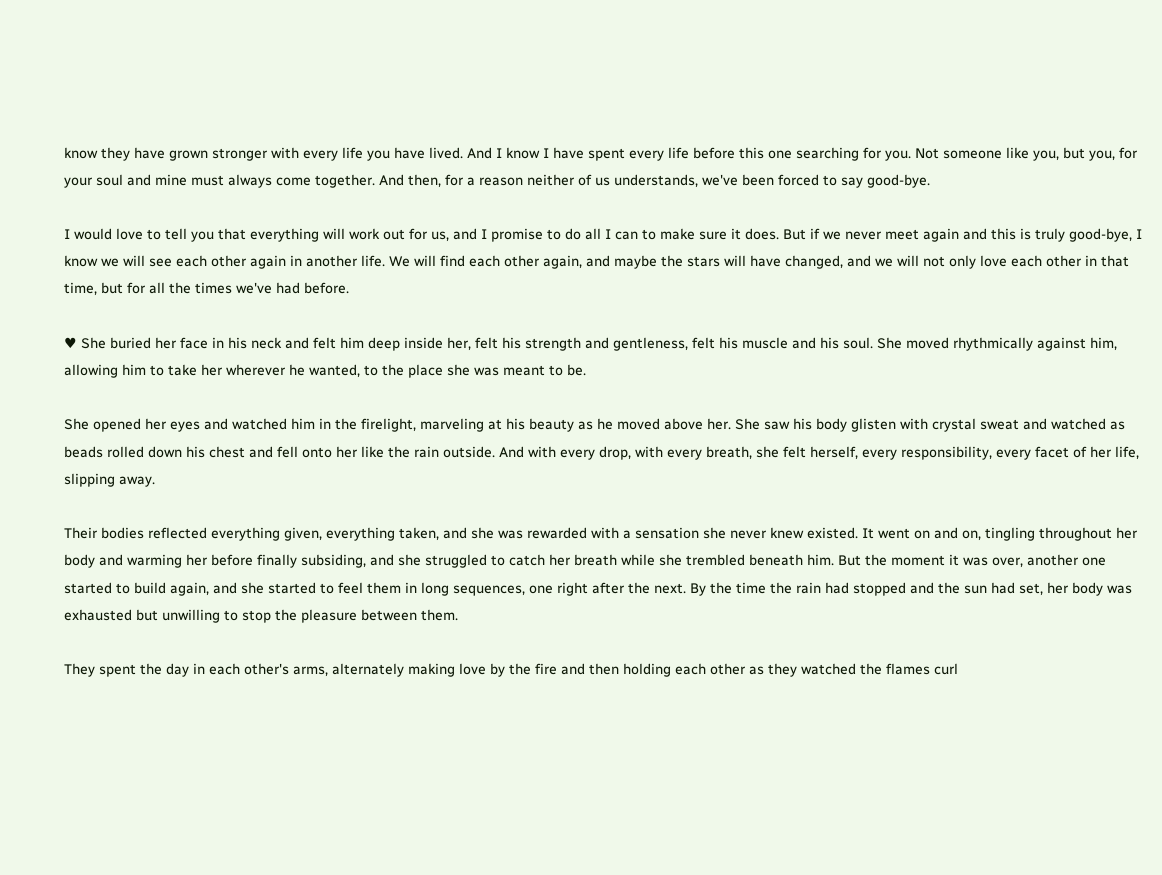know they have grown stronger with every life you have lived. And I know I have spent every life before this one searching for you. Not someone like you, but you, for your soul and mine must always come together. And then, for a reason neither of us understands, we've been forced to say good-bye.

I would love to tell you that everything will work out for us, and I promise to do all I can to make sure it does. But if we never meet again and this is truly good-bye, I know we will see each other again in another life. We will find each other again, and maybe the stars will have changed, and we will not only love each other in that time, but for all the times we've had before.

♥ She buried her face in his neck and felt him deep inside her, felt his strength and gentleness, felt his muscle and his soul. She moved rhythmically against him, allowing him to take her wherever he wanted, to the place she was meant to be.

She opened her eyes and watched him in the firelight, marveling at his beauty as he moved above her. She saw his body glisten with crystal sweat and watched as beads rolled down his chest and fell onto her like the rain outside. And with every drop, with every breath, she felt herself, every responsibility, every facet of her life, slipping away.

Their bodies reflected everything given, everything taken, and she was rewarded with a sensation she never knew existed. It went on and on, tingling throughout her body and warming her before finally subsiding, and she struggled to catch her breath while she trembled beneath him. But the moment it was over, another one started to build again, and she started to feel them in long sequences, one right after the next. By the time the rain had stopped and the sun had set, her body was exhausted but unwilling to stop the pleasure between them.

They spent the day in each other's arms, alternately making love by the fire and then holding each other as they watched the flames curl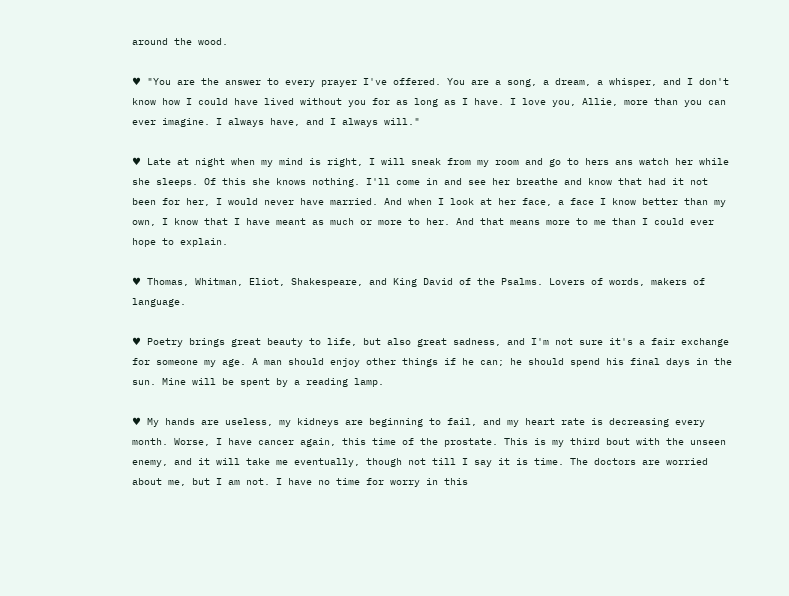around the wood.

♥ "You are the answer to every prayer I've offered. You are a song, a dream, a whisper, and I don't know how I could have lived without you for as long as I have. I love you, Allie, more than you can ever imagine. I always have, and I always will."

♥ Late at night when my mind is right, I will sneak from my room and go to hers ans watch her while she sleeps. Of this she knows nothing. I'll come in and see her breathe and know that had it not been for her, I would never have married. And when I look at her face, a face I know better than my own, I know that I have meant as much or more to her. And that means more to me than I could ever hope to explain.

♥ Thomas, Whitman, Eliot, Shakespeare, and King David of the Psalms. Lovers of words, makers of language.

♥ Poetry brings great beauty to life, but also great sadness, and I'm not sure it's a fair exchange for someone my age. A man should enjoy other things if he can; he should spend his final days in the sun. Mine will be spent by a reading lamp.

♥ My hands are useless, my kidneys are beginning to fail, and my heart rate is decreasing every month. Worse, I have cancer again, this time of the prostate. This is my third bout with the unseen enemy, and it will take me eventually, though not till I say it is time. The doctors are worried about me, but I am not. I have no time for worry in this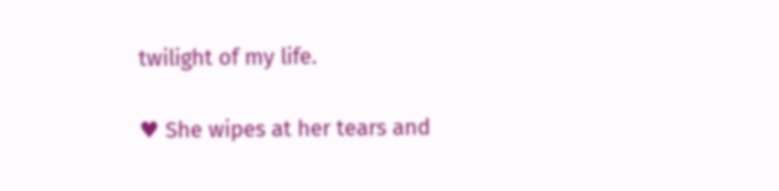twilight of my life.

♥ She wipes at her tears and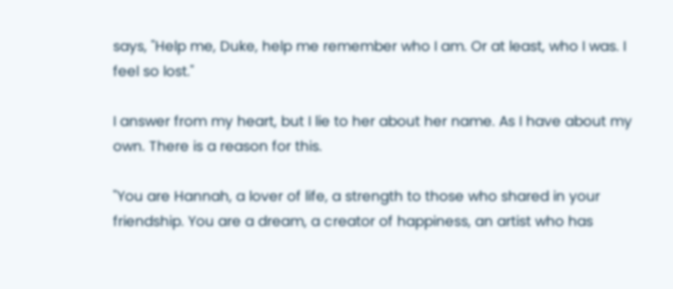says, "Help me, Duke, help me remember who I am. Or at least, who I was. I feel so lost."

I answer from my heart, but I lie to her about her name. As I have about my own. There is a reason for this.

"You are Hannah, a lover of life, a strength to those who shared in your friendship. You are a dream, a creator of happiness, an artist who has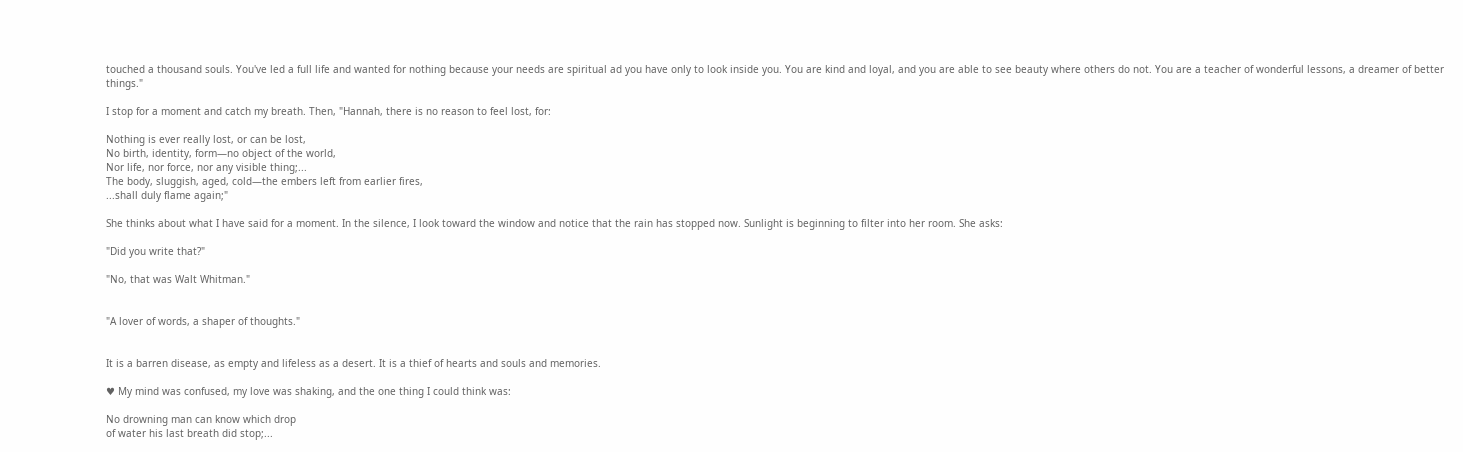touched a thousand souls. You've led a full life and wanted for nothing because your needs are spiritual ad you have only to look inside you. You are kind and loyal, and you are able to see beauty where others do not. You are a teacher of wonderful lessons, a dreamer of better things."

I stop for a moment and catch my breath. Then, "Hannah, there is no reason to feel lost, for:

Nothing is ever really lost, or can be lost,
No birth, identity, form—no object of the world,
Nor life, nor force, nor any visible thing;...
The body, sluggish, aged, cold—the embers left from earlier fires,
...shall duly flame again;"

She thinks about what I have said for a moment. In the silence, I look toward the window and notice that the rain has stopped now. Sunlight is beginning to filter into her room. She asks:

"Did you write that?"

"No, that was Walt Whitman."


"A lover of words, a shaper of thoughts."


It is a barren disease, as empty and lifeless as a desert. It is a thief of hearts and souls and memories.

♥ My mind was confused, my love was shaking, and the one thing I could think was:

No drowning man can know which drop
of water his last breath did stop;...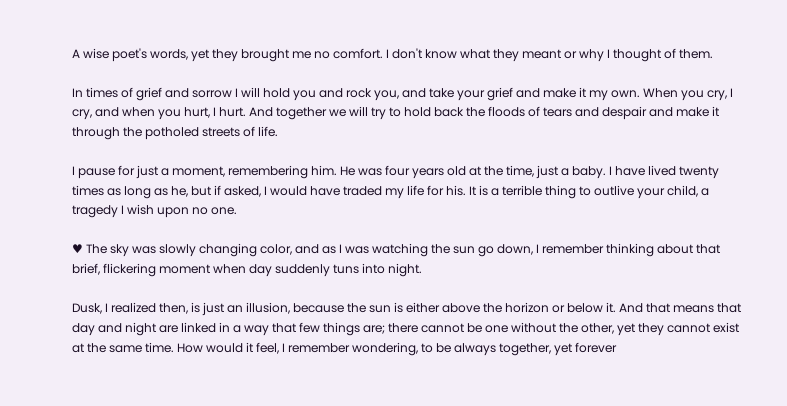A wise poet's words, yet they brought me no comfort. I don't know what they meant or why I thought of them.

In times of grief and sorrow I will hold you and rock you, and take your grief and make it my own. When you cry, I cry, and when you hurt, I hurt. And together we will try to hold back the floods of tears and despair and make it through the potholed streets of life.

I pause for just a moment, remembering him. He was four years old at the time, just a baby. I have lived twenty times as long as he, but if asked, I would have traded my life for his. It is a terrible thing to outlive your child, a tragedy I wish upon no one.

♥ The sky was slowly changing color, and as I was watching the sun go down, I remember thinking about that brief, flickering moment when day suddenly tuns into night.

Dusk, I realized then, is just an illusion, because the sun is either above the horizon or below it. And that means that day and night are linked in a way that few things are; there cannot be one without the other, yet they cannot exist at the same time. How would it feel, I remember wondering, to be always together, yet forever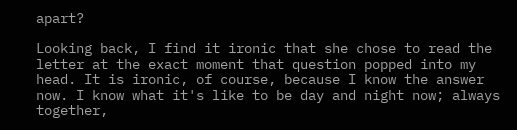apart?

Looking back, I find it ironic that she chose to read the letter at the exact moment that question popped into my head. It is ironic, of course, because I know the answer now. I know what it's like to be day and night now; always together,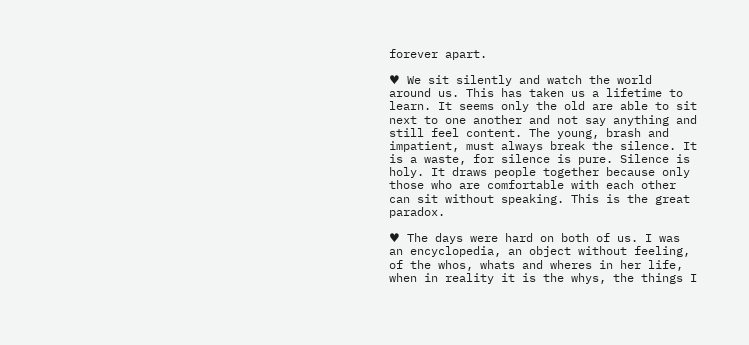forever apart.

♥ We sit silently and watch the world around us. This has taken us a lifetime to learn. It seems only the old are able to sit next to one another and not say anything and still feel content. The young, brash and impatient, must always break the silence. It is a waste, for silence is pure. Silence is holy. It draws people together because only those who are comfortable with each other can sit without speaking. This is the great paradox.

♥ The days were hard on both of us. I was an encyclopedia, an object without feeling, of the whos, whats and wheres in her life, when in reality it is the whys, the things I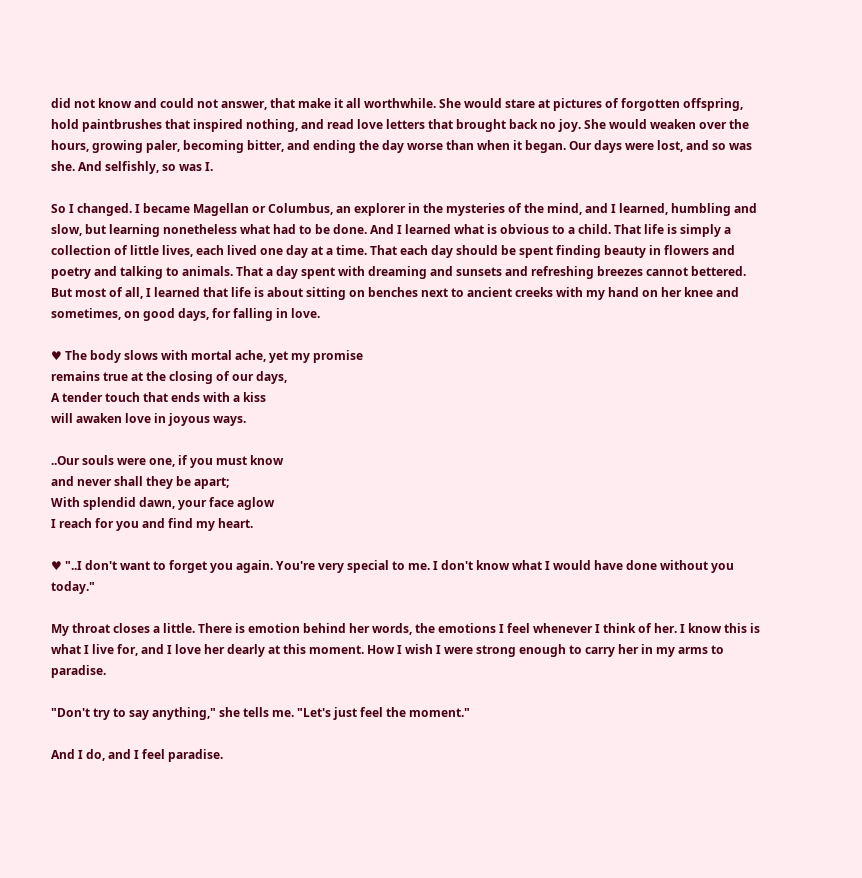did not know and could not answer, that make it all worthwhile. She would stare at pictures of forgotten offspring, hold paintbrushes that inspired nothing, and read love letters that brought back no joy. She would weaken over the hours, growing paler, becoming bitter, and ending the day worse than when it began. Our days were lost, and so was she. And selfishly, so was I.

So I changed. I became Magellan or Columbus, an explorer in the mysteries of the mind, and I learned, humbling and slow, but learning nonetheless what had to be done. And I learned what is obvious to a child. That life is simply a collection of little lives, each lived one day at a time. That each day should be spent finding beauty in flowers and poetry and talking to animals. That a day spent with dreaming and sunsets and refreshing breezes cannot bettered. But most of all, I learned that life is about sitting on benches next to ancient creeks with my hand on her knee and sometimes, on good days, for falling in love.

♥ The body slows with mortal ache, yet my promise
remains true at the closing of our days,
A tender touch that ends with a kiss
will awaken love in joyous ways.

..Our souls were one, if you must know
and never shall they be apart;
With splendid dawn, your face aglow
I reach for you and find my heart.

♥ "..I don't want to forget you again. You're very special to me. I don't know what I would have done without you today."

My throat closes a little. There is emotion behind her words, the emotions I feel whenever I think of her. I know this is what I live for, and I love her dearly at this moment. How I wish I were strong enough to carry her in my arms to paradise.

"Don't try to say anything," she tells me. "Let's just feel the moment."

And I do, and I feel paradise.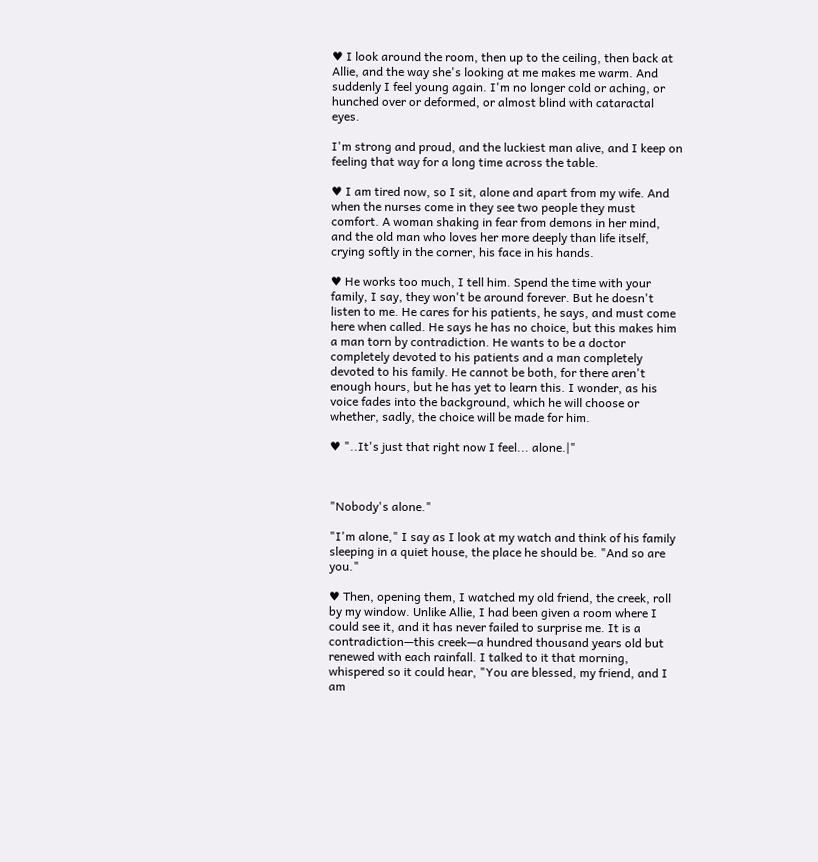♥ I look around the room, then up to the ceiling, then back at Allie, and the way she's looking at me makes me warm. And suddenly I feel young again. I'm no longer cold or aching, or hunched over or deformed, or almost blind with cataractal eyes.

I'm strong and proud, and the luckiest man alive, and I keep on feeling that way for a long time across the table.

♥ I am tired now, so I sit, alone and apart from my wife. And when the nurses come in they see two people they must comfort. A woman shaking in fear from demons in her mind, and the old man who loves her more deeply than life itself, crying softly in the corner, his face in his hands.

♥ He works too much, I tell him. Spend the time with your family, I say, they won't be around forever. But he doesn't listen to me. He cares for his patients, he says, and must come here when called. He says he has no choice, but this makes him a man torn by contradiction. He wants to be a doctor completely devoted to his patients and a man completely devoted to his family. He cannot be both, for there aren't enough hours, but he has yet to learn this. I wonder, as his voice fades into the background, which he will choose or whether, sadly, the choice will be made for him.

♥ "..It's just that right now I feel... alone.|"



"Nobody's alone."

"I'm alone," I say as I look at my watch and think of his family sleeping in a quiet house, the place he should be. "And so are you."

♥ Then, opening them, I watched my old friend, the creek, roll by my window. Unlike Allie, I had been given a room where I could see it, and it has never failed to surprise me. It is a contradiction—this creek—a hundred thousand years old but renewed with each rainfall. I talked to it that morning, whispered so it could hear, "You are blessed, my friend, and I am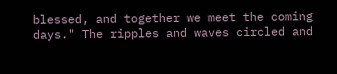blessed, and together we meet the coming days." The ripples and waves circled and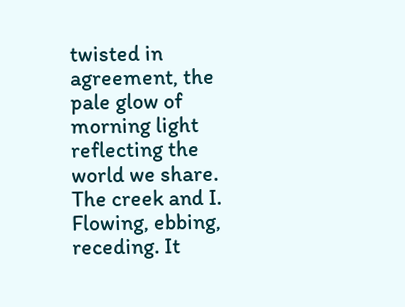twisted in agreement, the pale glow of morning light reflecting the world we share. The creek and I. Flowing, ebbing, receding. It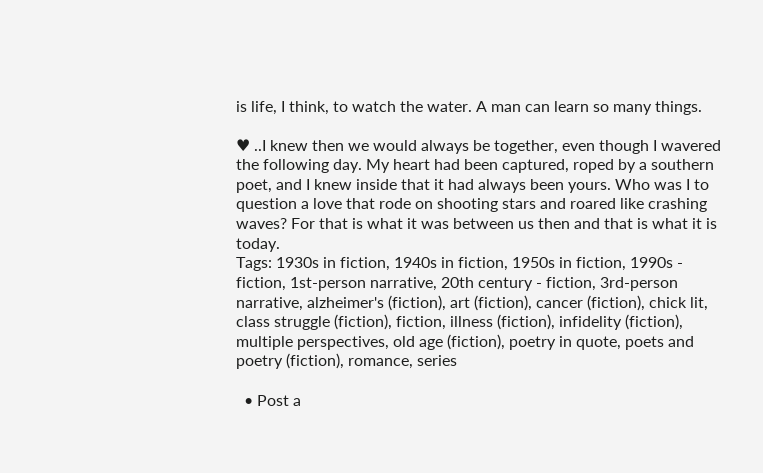is life, I think, to watch the water. A man can learn so many things.

♥ ..I knew then we would always be together, even though I wavered the following day. My heart had been captured, roped by a southern poet, and I knew inside that it had always been yours. Who was I to question a love that rode on shooting stars and roared like crashing waves? For that is what it was between us then and that is what it is today.
Tags: 1930s in fiction, 1940s in fiction, 1950s in fiction, 1990s - fiction, 1st-person narrative, 20th century - fiction, 3rd-person narrative, alzheimer's (fiction), art (fiction), cancer (fiction), chick lit, class struggle (fiction), fiction, illness (fiction), infidelity (fiction), multiple perspectives, old age (fiction), poetry in quote, poets and poetry (fiction), romance, series

  • Post a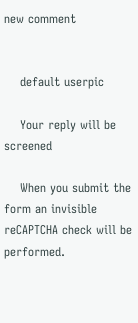new comment


    default userpic

    Your reply will be screened

    When you submit the form an invisible reCAPTCHA check will be performed.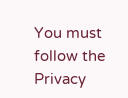You must follow the Privacy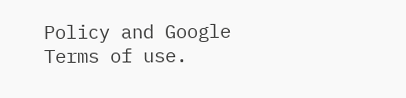Policy and Google Terms of use.